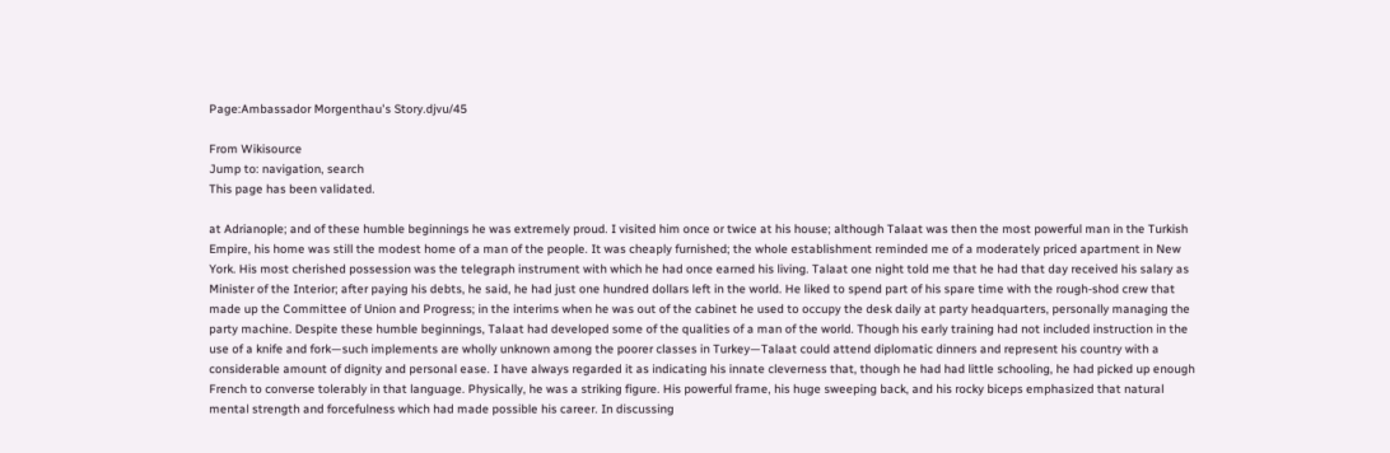Page:Ambassador Morgenthau's Story.djvu/45

From Wikisource
Jump to: navigation, search
This page has been validated.

at Adrianople; and of these humble beginnings he was extremely proud. I visited him once or twice at his house; although Talaat was then the most powerful man in the Turkish Empire, his home was still the modest home of a man of the people. It was cheaply furnished; the whole establishment reminded me of a moderately priced apartment in New York. His most cherished possession was the telegraph instrument with which he had once earned his living. Talaat one night told me that he had that day received his salary as Minister of the Interior; after paying his debts, he said, he had just one hundred dollars left in the world. He liked to spend part of his spare time with the rough-shod crew that made up the Committee of Union and Progress; in the interims when he was out of the cabinet he used to occupy the desk daily at party headquarters, personally managing the party machine. Despite these humble beginnings, Talaat had developed some of the qualities of a man of the world. Though his early training had not included instruction in the use of a knife and fork—such implements are wholly unknown among the poorer classes in Turkey—Talaat could attend diplomatic dinners and represent his country with a considerable amount of dignity and personal ease. I have always regarded it as indicating his innate cleverness that, though he had had little schooling, he had picked up enough French to converse tolerably in that language. Physically, he was a striking figure. His powerful frame, his huge sweeping back, and his rocky biceps emphasized that natural mental strength and forcefulness which had made possible his career. In discussing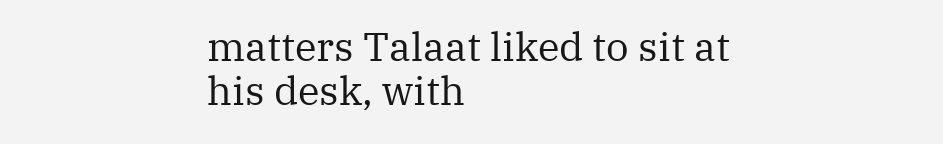matters Talaat liked to sit at his desk, with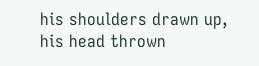his shoulders drawn up, his head thrown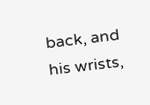back, and his wrists,